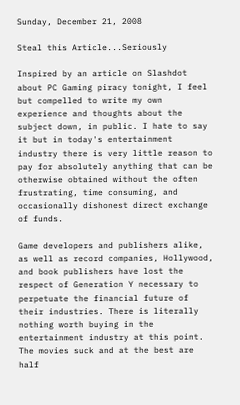Sunday, December 21, 2008

Steal this Article...Seriously

Inspired by an article on Slashdot about PC Gaming piracy tonight, I feel but compelled to write my own experience and thoughts about the subject down, in public. I hate to say it but in today's entertainment industry there is very little reason to pay for absolutely anything that can be otherwise obtained without the often frustrating, time consuming, and occasionally dishonest direct exchange of funds.

Game developers and publishers alike, as well as record companies, Hollywood, and book publishers have lost the respect of Generation Y necessary to perpetuate the financial future of their industries. There is literally nothing worth buying in the entertainment industry at this point. The movies suck and at the best are half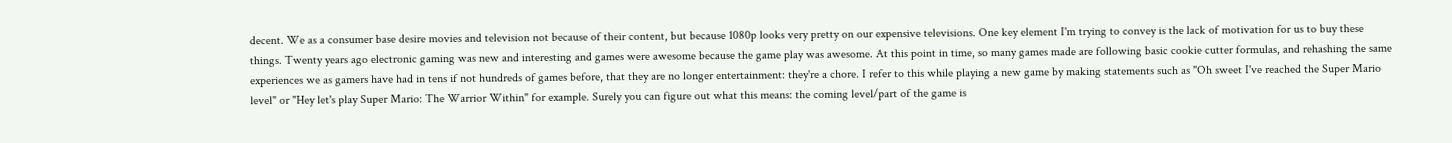decent. We as a consumer base desire movies and television not because of their content, but because 1080p looks very pretty on our expensive televisions. One key element I'm trying to convey is the lack of motivation for us to buy these things. Twenty years ago electronic gaming was new and interesting and games were awesome because the game play was awesome. At this point in time, so many games made are following basic cookie cutter formulas, and rehashing the same experiences we as gamers have had in tens if not hundreds of games before, that they are no longer entertainment: they're a chore. I refer to this while playing a new game by making statements such as "Oh sweet I've reached the Super Mario level" or "Hey let's play Super Mario: The Warrior Within" for example. Surely you can figure out what this means: the coming level/part of the game is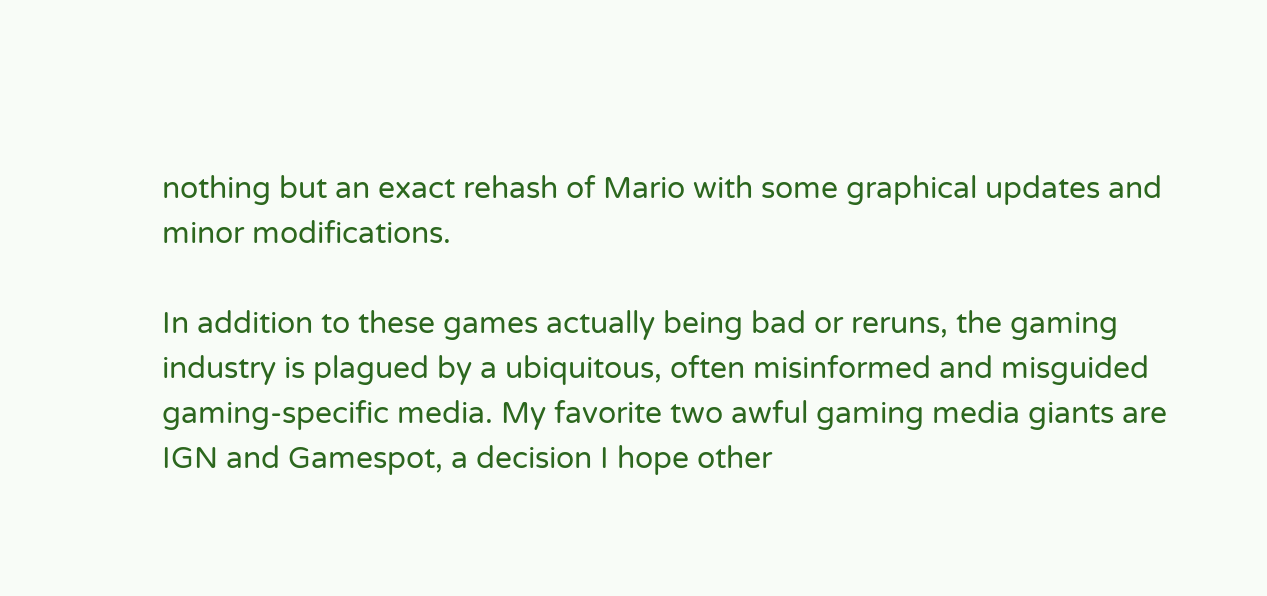nothing but an exact rehash of Mario with some graphical updates and minor modifications.

In addition to these games actually being bad or reruns, the gaming industry is plagued by a ubiquitous, often misinformed and misguided gaming-specific media. My favorite two awful gaming media giants are IGN and Gamespot, a decision I hope other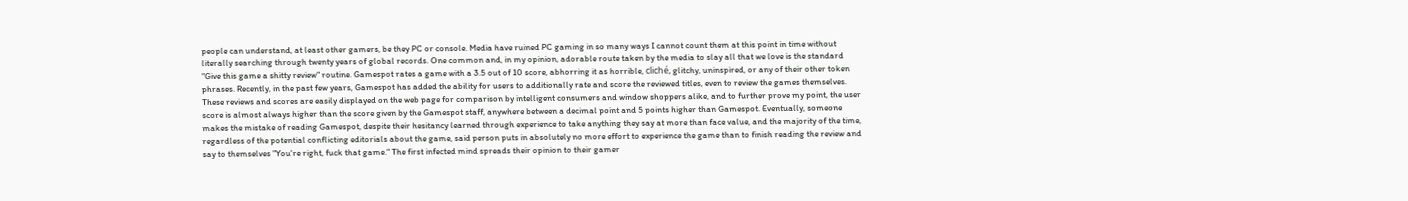people can understand, at least other gamers, be they PC or console. Media have ruined PC gaming in so many ways I cannot count them at this point in time without literally searching through twenty years of global records. One common and, in my opinion, adorable route taken by the media to slay all that we love is the standard "Give this game a shitty review" routine. Gamespot rates a game with a 3.5 out of 10 score, abhorring it as horrible, cliché, glitchy, uninspired, or any of their other token phrases. Recently, in the past few years, Gamespot has added the ability for users to additionally rate and score the reviewed titles, even to review the games themselves. These reviews and scores are easily displayed on the web page for comparison by intelligent consumers and window shoppers alike, and to further prove my point, the user score is almost always higher than the score given by the Gamespot staff, anywhere between a decimal point and 5 points higher than Gamespot. Eventually, someone makes the mistake of reading Gamespot, despite their hesitancy learned through experience to take anything they say at more than face value, and the majority of the time, regardless of the potential conflicting editorials about the game, said person puts in absolutely no more effort to experience the game than to finish reading the review and say to themselves "You're right, fuck that game." The first infected mind spreads their opinion to their gamer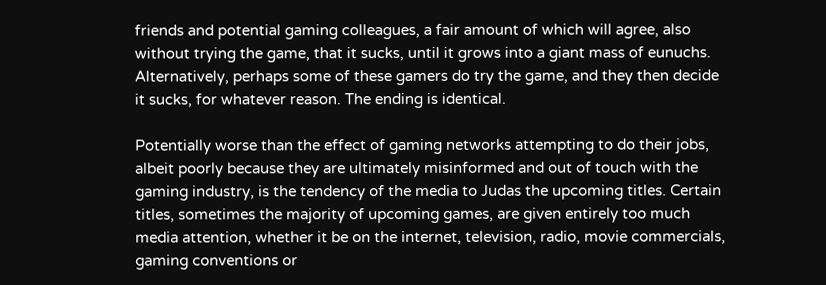friends and potential gaming colleagues, a fair amount of which will agree, also without trying the game, that it sucks, until it grows into a giant mass of eunuchs. Alternatively, perhaps some of these gamers do try the game, and they then decide it sucks, for whatever reason. The ending is identical.

Potentially worse than the effect of gaming networks attempting to do their jobs, albeit poorly because they are ultimately misinformed and out of touch with the gaming industry, is the tendency of the media to Judas the upcoming titles. Certain titles, sometimes the majority of upcoming games, are given entirely too much media attention, whether it be on the internet, television, radio, movie commercials, gaming conventions or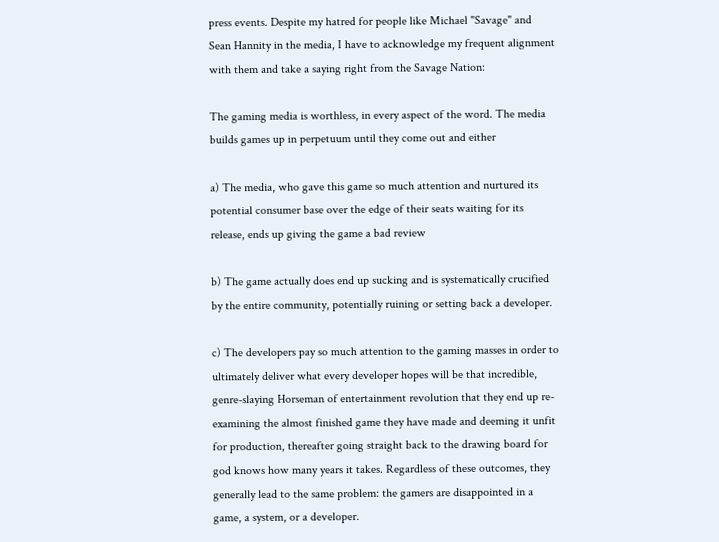press events. Despite my hatred for people like Michael "Savage" and Sean Hannity in the media, I have to acknowledge my frequent alignment with them and take a saying right from the Savage Nation:

The gaming media is worthless, in every aspect of the word. The media builds games up in perpetuum until they come out and either

a) The media, who gave this game so much attention and nurtured its potential consumer base over the edge of their seats waiting for its release, ends up giving the game a bad review

b) The game actually does end up sucking and is systematically crucified by the entire community, potentially ruining or setting back a developer.

c) The developers pay so much attention to the gaming masses in order to ultimately deliver what every developer hopes will be that incredible, genre-slaying Horseman of entertainment revolution that they end up re-examining the almost finished game they have made and deeming it unfit for production, thereafter going straight back to the drawing board for god knows how many years it takes. Regardless of these outcomes, they generally lead to the same problem: the gamers are disappointed in a game, a system, or a developer.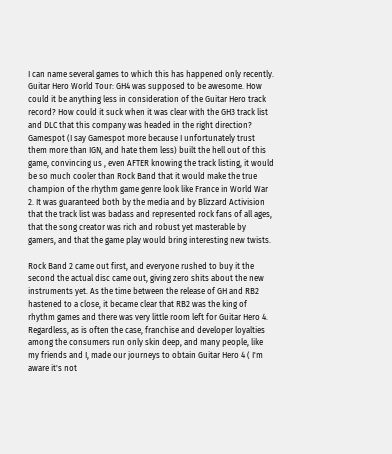I can name several games to which this has happened only recently. Guitar Hero World Tour: GH4 was supposed to be awesome. How could it be anything less in consideration of the Guitar Hero track record? How could it suck when it was clear with the GH3 track list and DLC that this company was headed in the right direction? Gamespot (I say Gamespot more because I unfortunately trust them more than IGN, and hate them less) built the hell out of this game, convincing us , even AFTER knowing the track listing, it would be so much cooler than Rock Band that it would make the true champion of the rhythm game genre look like France in World War 2. It was guaranteed both by the media and by Blizzard Activision that the track list was badass and represented rock fans of all ages, that the song creator was rich and robust yet masterable by gamers, and that the game play would bring interesting new twists.

Rock Band 2 came out first, and everyone rushed to buy it the second the actual disc came out, giving zero shits about the new instruments yet. As the time between the release of GH and RB2 hastened to a close, it became clear that RB2 was the king of rhythm games and there was very little room left for Guitar Hero 4. Regardless, as is often the case, franchise and developer loyalties among the consumers run only skin deep, and many people, like my friends and I, made our journeys to obtain Guitar Hero 4 ( I'm aware it's not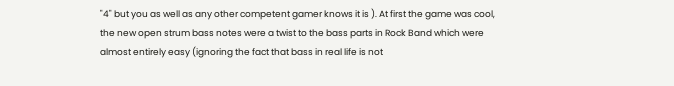"4" but you as well as any other competent gamer knows it is ). At first the game was cool, the new open strum bass notes were a twist to the bass parts in Rock Band which were almost entirely easy (ignoring the fact that bass in real life is not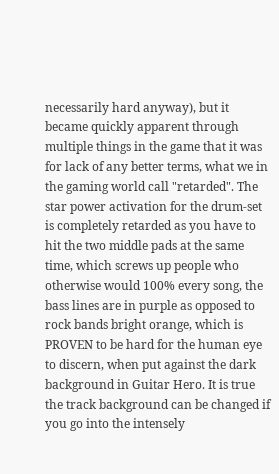necessarily hard anyway), but it became quickly apparent through multiple things in the game that it was for lack of any better terms, what we in the gaming world call "retarded". The star power activation for the drum-set is completely retarded as you have to hit the two middle pads at the same time, which screws up people who otherwise would 100% every song, the bass lines are in purple as opposed to rock bands bright orange, which is PROVEN to be hard for the human eye to discern, when put against the dark background in Guitar Hero. It is true the track background can be changed if you go into the intensely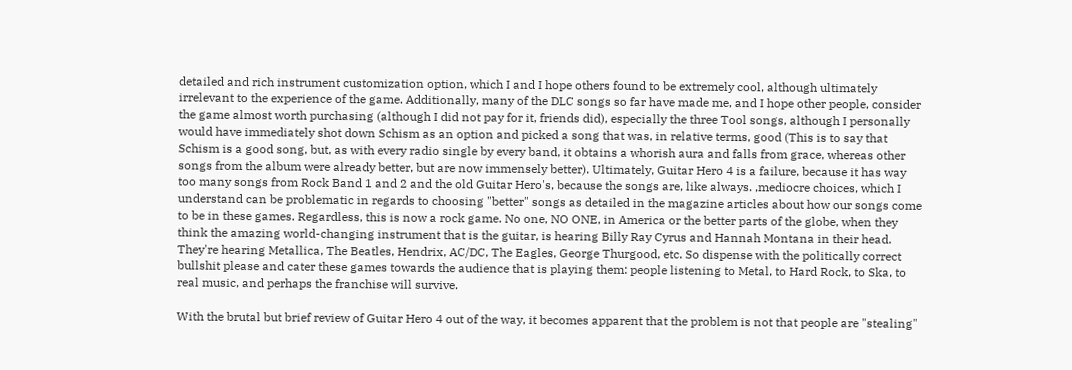detailed and rich instrument customization option, which I and I hope others found to be extremely cool, although ultimately irrelevant to the experience of the game. Additionally, many of the DLC songs so far have made me, and I hope other people, consider the game almost worth purchasing (although I did not pay for it, friends did), especially the three Tool songs, although I personally would have immediately shot down Schism as an option and picked a song that was, in relative terms, good (This is to say that Schism is a good song, but, as with every radio single by every band, it obtains a whorish aura and falls from grace, whereas other songs from the album were already better, but are now immensely better). Ultimately, Guitar Hero 4 is a failure, because it has way too many songs from Rock Band 1 and 2 and the old Guitar Hero's, because the songs are, like always. ,mediocre choices, which I understand can be problematic in regards to choosing "better" songs as detailed in the magazine articles about how our songs come to be in these games. Regardless, this is now a rock game. No one, NO ONE, in America or the better parts of the globe, when they think the amazing world-changing instrument that is the guitar, is hearing Billy Ray Cyrus and Hannah Montana in their head. They're hearing Metallica, The Beatles, Hendrix, AC/DC, The Eagles, George Thurgood, etc. So dispense with the politically correct bullshit please and cater these games towards the audience that is playing them: people listening to Metal, to Hard Rock, to Ska, to real music, and perhaps the franchise will survive.

With the brutal but brief review of Guitar Hero 4 out of the way, it becomes apparent that the problem is not that people are "stealing"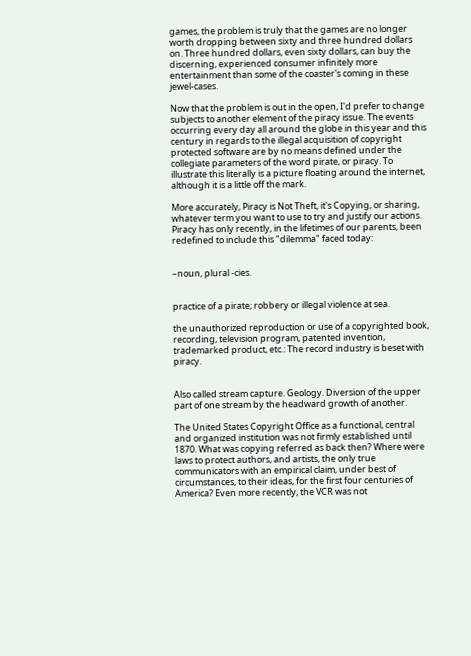games, the problem is truly that the games are no longer worth dropping between sixty and three hundred dollars on. Three hundred dollars, even sixty dollars, can buy the discerning, experienced consumer infinitely more entertainment than some of the coaster's coming in these jewel-cases.

Now that the problem is out in the open, I'd prefer to change subjects to another element of the piracy issue. The events occurring every day all around the globe in this year and this century in regards to the illegal acquisition of copyright protected software are by no means defined under the collegiate parameters of the word pirate, or piracy. To illustrate this literally is a picture floating around the internet, although it is a little off the mark.

More accurately, Piracy is Not Theft, it's Copying, or sharing, whatever term you want to use to try and justify our actions. Piracy has only recently, in the lifetimes of our parents, been redefined to include this "dilemma" faced today:


–noun, plural -cies.


practice of a pirate; robbery or illegal violence at sea.

the unauthorized reproduction or use of a copyrighted book, recording, television program, patented invention, trademarked product, etc.: The record industry is beset with piracy.


Also called stream capture. Geology. Diversion of the upper part of one stream by the headward growth of another.

The United States Copyright Office as a functional, central and organized institution was not firmly established until 1870. What was copying referred as back then? Where were laws to protect authors, and artists, the only true communicators with an empirical claim, under best of circumstances, to their ideas, for the first four centuries of America? Even more recently, the VCR was not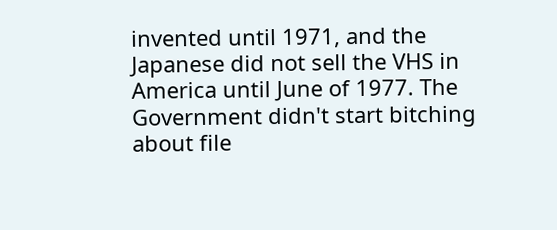invented until 1971, and the Japanese did not sell the VHS in America until June of 1977. The Government didn't start bitching about file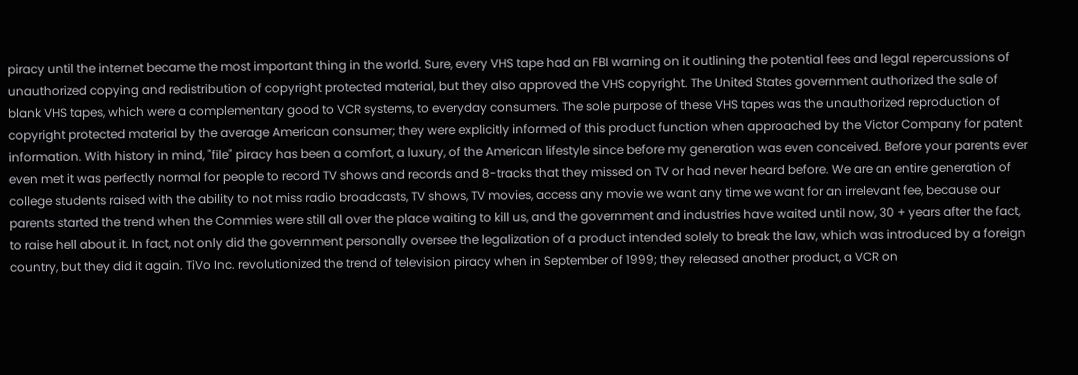piracy until the internet became the most important thing in the world. Sure, every VHS tape had an FBI warning on it outlining the potential fees and legal repercussions of unauthorized copying and redistribution of copyright protected material, but they also approved the VHS copyright. The United States government authorized the sale of blank VHS tapes, which were a complementary good to VCR systems, to everyday consumers. The sole purpose of these VHS tapes was the unauthorized reproduction of copyright protected material by the average American consumer; they were explicitly informed of this product function when approached by the Victor Company for patent information. With history in mind, "file" piracy has been a comfort, a luxury, of the American lifestyle since before my generation was even conceived. Before your parents ever even met it was perfectly normal for people to record TV shows and records and 8-tracks that they missed on TV or had never heard before. We are an entire generation of college students raised with the ability to not miss radio broadcasts, TV shows, TV movies, access any movie we want any time we want for an irrelevant fee, because our parents started the trend when the Commies were still all over the place waiting to kill us, and the government and industries have waited until now, 30 + years after the fact, to raise hell about it. In fact, not only did the government personally oversee the legalization of a product intended solely to break the law, which was introduced by a foreign country, but they did it again. TiVo Inc. revolutionized the trend of television piracy when in September of 1999; they released another product, a VCR on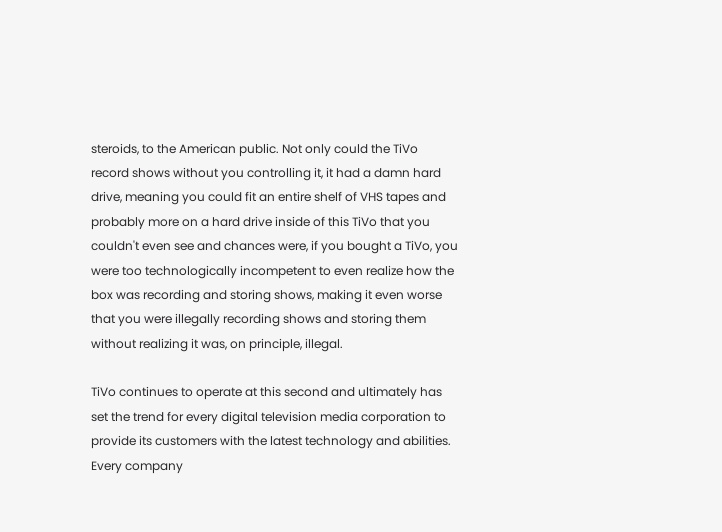steroids, to the American public. Not only could the TiVo record shows without you controlling it, it had a damn hard drive, meaning you could fit an entire shelf of VHS tapes and probably more on a hard drive inside of this TiVo that you couldn't even see and chances were, if you bought a TiVo, you were too technologically incompetent to even realize how the box was recording and storing shows, making it even worse that you were illegally recording shows and storing them without realizing it was, on principle, illegal.

TiVo continues to operate at this second and ultimately has set the trend for every digital television media corporation to provide its customers with the latest technology and abilities. Every company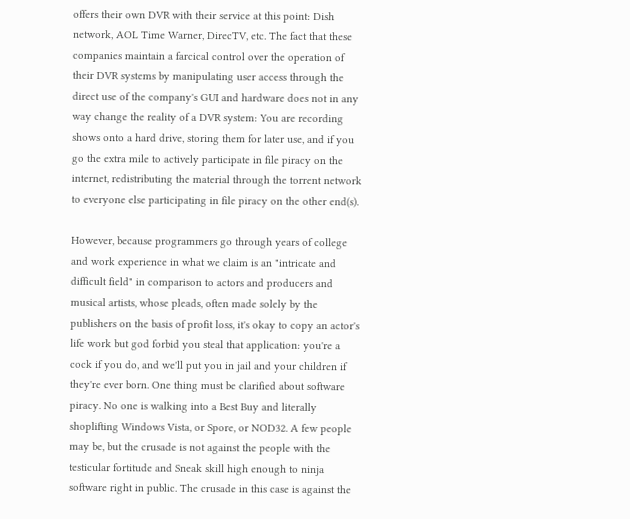offers their own DVR with their service at this point: Dish network, AOL Time Warner, DirecTV, etc. The fact that these companies maintain a farcical control over the operation of their DVR systems by manipulating user access through the direct use of the company's GUI and hardware does not in any way change the reality of a DVR system: You are recording shows onto a hard drive, storing them for later use, and if you go the extra mile to actively participate in file piracy on the internet, redistributing the material through the torrent network to everyone else participating in file piracy on the other end(s).

However, because programmers go through years of college and work experience in what we claim is an "intricate and difficult field" in comparison to actors and producers and musical artists, whose pleads, often made solely by the publishers on the basis of profit loss, it's okay to copy an actor's life work but god forbid you steal that application: you're a cock if you do, and we'll put you in jail and your children if they're ever born. One thing must be clarified about software piracy. No one is walking into a Best Buy and literally shoplifting Windows Vista, or Spore, or NOD32. A few people may be, but the crusade is not against the people with the testicular fortitude and Sneak skill high enough to ninja software right in public. The crusade in this case is against the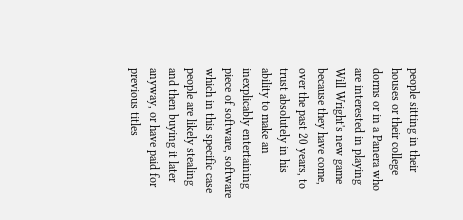people sitting in their houses or their college dorms or in a Panera who are interested in playing Will Wright's new game because they have come, over the past 20 years, to trust absolutely in his ability to make an inexplicably entertaining piece of software, software which in this specific case people are likely stealing and then buying it later anyway, or have paid for previous titles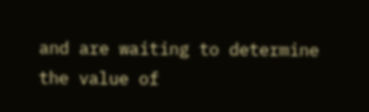and are waiting to determine the value of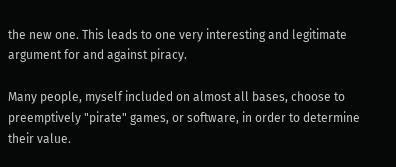the new one. This leads to one very interesting and legitimate argument for and against piracy.

Many people, myself included on almost all bases, choose to preemptively "pirate" games, or software, in order to determine their value.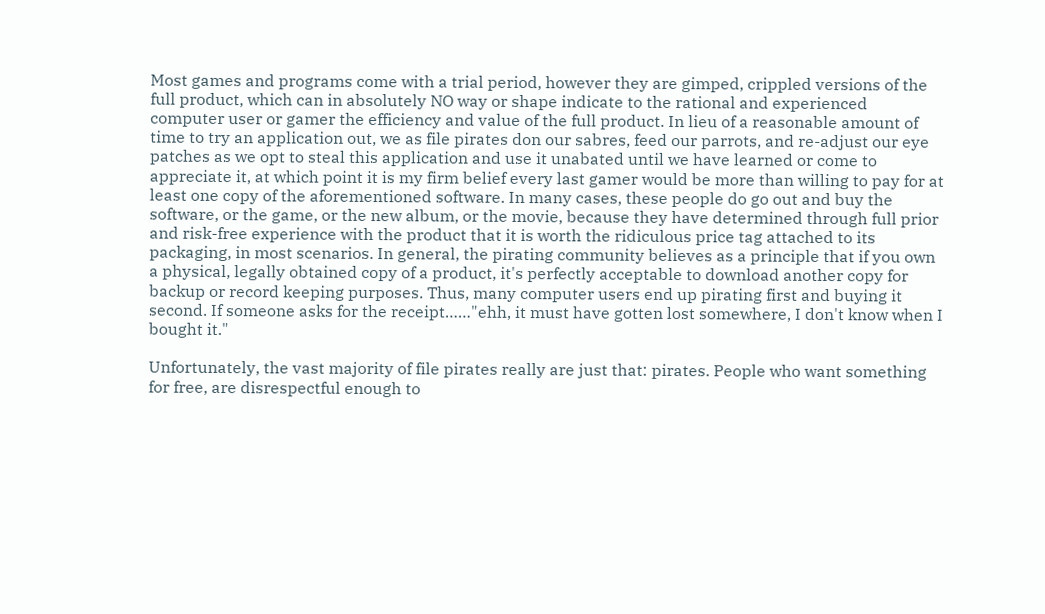Most games and programs come with a trial period, however they are gimped, crippled versions of the full product, which can in absolutely NO way or shape indicate to the rational and experienced computer user or gamer the efficiency and value of the full product. In lieu of a reasonable amount of time to try an application out, we as file pirates don our sabres, feed our parrots, and re-adjust our eye patches as we opt to steal this application and use it unabated until we have learned or come to appreciate it, at which point it is my firm belief every last gamer would be more than willing to pay for at least one copy of the aforementioned software. In many cases, these people do go out and buy the software, or the game, or the new album, or the movie, because they have determined through full prior and risk-free experience with the product that it is worth the ridiculous price tag attached to its packaging, in most scenarios. In general, the pirating community believes as a principle that if you own a physical, legally obtained copy of a product, it's perfectly acceptable to download another copy for backup or record keeping purposes. Thus, many computer users end up pirating first and buying it second. If someone asks for the receipt……"ehh, it must have gotten lost somewhere, I don't know when I bought it."

Unfortunately, the vast majority of file pirates really are just that: pirates. People who want something for free, are disrespectful enough to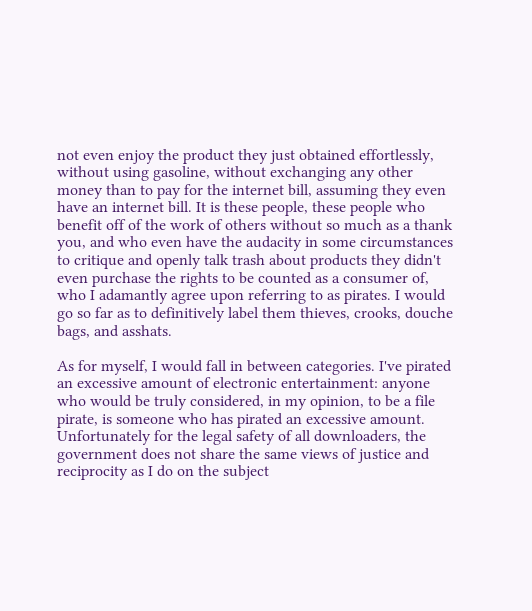not even enjoy the product they just obtained effortlessly, without using gasoline, without exchanging any other money than to pay for the internet bill, assuming they even have an internet bill. It is these people, these people who benefit off of the work of others without so much as a thank you, and who even have the audacity in some circumstances to critique and openly talk trash about products they didn't even purchase the rights to be counted as a consumer of, who I adamantly agree upon referring to as pirates. I would go so far as to definitively label them thieves, crooks, douche bags, and asshats.

As for myself, I would fall in between categories. I've pirated an excessive amount of electronic entertainment: anyone who would be truly considered, in my opinion, to be a file pirate, is someone who has pirated an excessive amount. Unfortunately for the legal safety of all downloaders, the government does not share the same views of justice and reciprocity as I do on the subject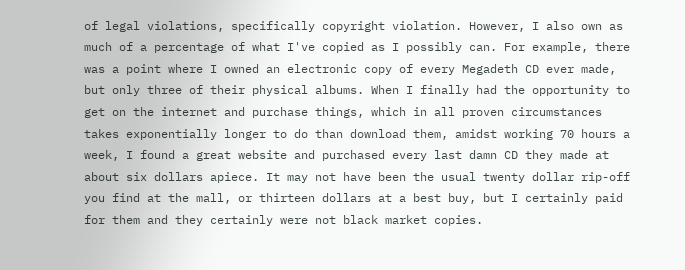of legal violations, specifically copyright violation. However, I also own as much of a percentage of what I've copied as I possibly can. For example, there was a point where I owned an electronic copy of every Megadeth CD ever made, but only three of their physical albums. When I finally had the opportunity to get on the internet and purchase things, which in all proven circumstances takes exponentially longer to do than download them, amidst working 70 hours a week, I found a great website and purchased every last damn CD they made at about six dollars apiece. It may not have been the usual twenty dollar rip-off you find at the mall, or thirteen dollars at a best buy, but I certainly paid for them and they certainly were not black market copies.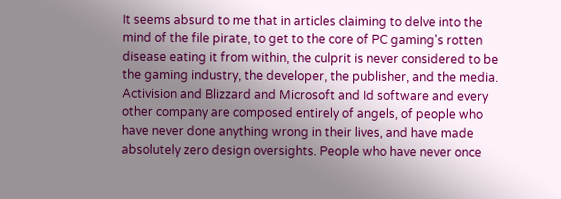It seems absurd to me that in articles claiming to delve into the mind of the file pirate, to get to the core of PC gaming's rotten disease eating it from within, the culprit is never considered to be the gaming industry, the developer, the publisher, and the media. Activision and Blizzard and Microsoft and Id software and every other company are composed entirely of angels, of people who have never done anything wrong in their lives, and have made absolutely zero design oversights. People who have never once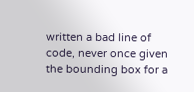written a bad line of code, never once given the bounding box for a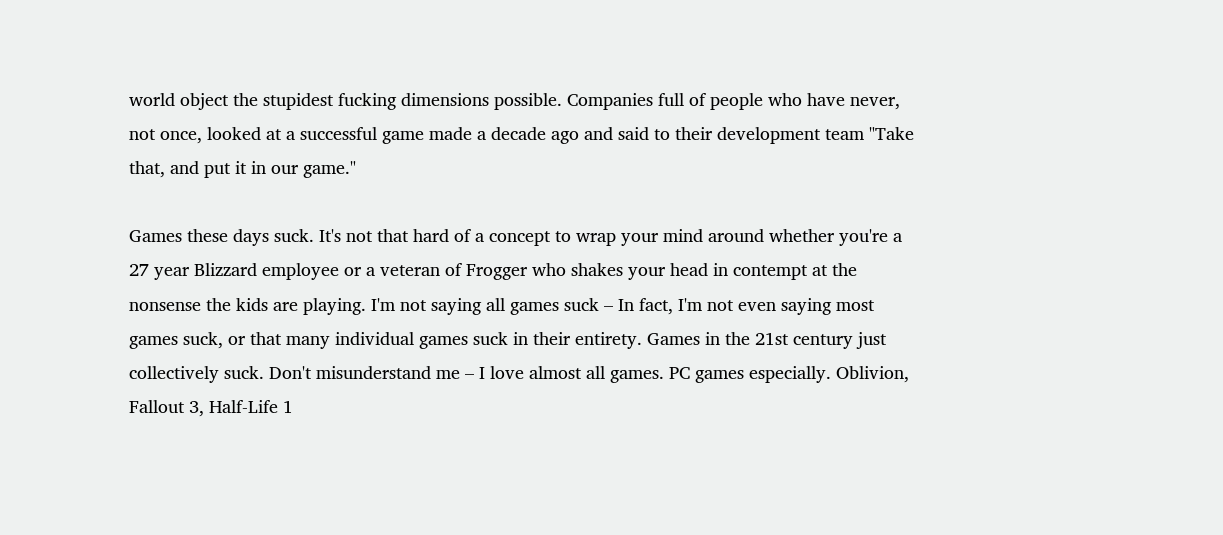world object the stupidest fucking dimensions possible. Companies full of people who have never, not once, looked at a successful game made a decade ago and said to their development team "Take that, and put it in our game."

Games these days suck. It's not that hard of a concept to wrap your mind around whether you're a 27 year Blizzard employee or a veteran of Frogger who shakes your head in contempt at the nonsense the kids are playing. I'm not saying all games suck – In fact, I'm not even saying most games suck, or that many individual games suck in their entirety. Games in the 21st century just collectively suck. Don't misunderstand me – I love almost all games. PC games especially. Oblivion, Fallout 3, Half-Life 1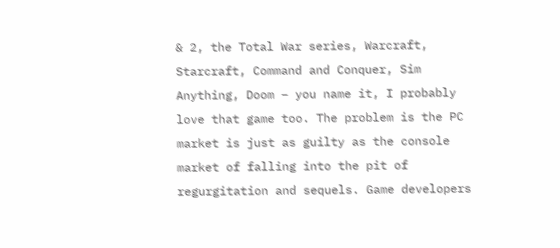& 2, the Total War series, Warcraft, Starcraft, Command and Conquer, Sim Anything, Doom – you name it, I probably love that game too. The problem is the PC market is just as guilty as the console market of falling into the pit of regurgitation and sequels. Game developers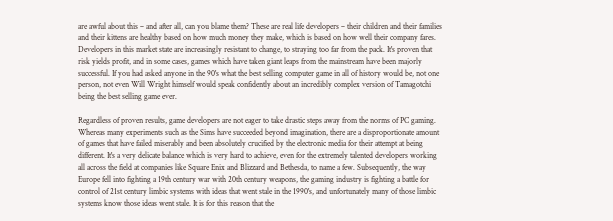are awful about this – and after all, can you blame them? These are real life developers – their children and their families and their kittens are healthy based on how much money they make, which is based on how well their company fares. Developers in this market state are increasingly resistant to change, to straying too far from the pack. It's proven that risk yields profit, and in some cases, games which have taken giant leaps from the mainstream have been majorly successful. If you had asked anyone in the 90's what the best selling computer game in all of history would be, not one person, not even Will Wright himself would speak confidently about an incredibly complex version of Tamagotchi being the best selling game ever.

Regardless of proven results, game developers are not eager to take drastic steps away from the norms of PC gaming. Whereas many experiments such as the Sims have succeeded beyond imagination, there are a disproportionate amount of games that have failed miserably and been absolutely crucified by the electronic media for their attempt at being different. It's a very delicate balance which is very hard to achieve, even for the extremely talented developers working all across the field at companies like Square Enix and Blizzard and Bethesda, to name a few. Subsequently, the way Europe fell into fighting a 19th century war with 20th century weapons, the gaming industry is fighting a battle for control of 21st century limbic systems with ideas that went stale in the 1990's, and unfortunately many of those limbic systems know those ideas went stale. It is for this reason that the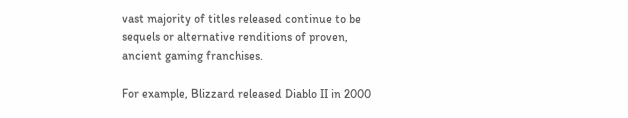vast majority of titles released continue to be sequels or alternative renditions of proven, ancient gaming franchises.

For example, Blizzard released Diablo II in 2000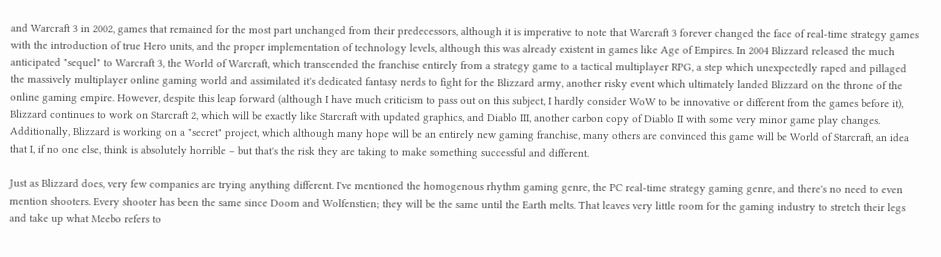and Warcraft 3 in 2002, games that remained for the most part unchanged from their predecessors, although it is imperative to note that Warcraft 3 forever changed the face of real-time strategy games with the introduction of true Hero units, and the proper implementation of technology levels, although this was already existent in games like Age of Empires. In 2004 Blizzard released the much anticipated "sequel" to Warcraft 3, the World of Warcraft, which transcended the franchise entirely from a strategy game to a tactical multiplayer RPG, a step which unexpectedly raped and pillaged the massively multiplayer online gaming world and assimilated it's dedicated fantasy nerds to fight for the Blizzard army, another risky event which ultimately landed Blizzard on the throne of the online gaming empire. However, despite this leap forward (although I have much criticism to pass out on this subject, I hardly consider WoW to be innovative or different from the games before it), Blizzard continues to work on Starcraft 2, which will be exactly like Starcraft with updated graphics, and Diablo III, another carbon copy of Diablo II with some very minor game play changes. Additionally, Blizzard is working on a "secret" project, which although many hope will be an entirely new gaming franchise, many others are convinced this game will be World of Starcraft, an idea that I, if no one else, think is absolutely horrible – but that's the risk they are taking to make something successful and different.

Just as Blizzard does, very few companies are trying anything different. I've mentioned the homogenous rhythm gaming genre, the PC real-time strategy gaming genre, and there's no need to even mention shooters. Every shooter has been the same since Doom and Wolfenstien; they will be the same until the Earth melts. That leaves very little room for the gaming industry to stretch their legs and take up what Meebo refers to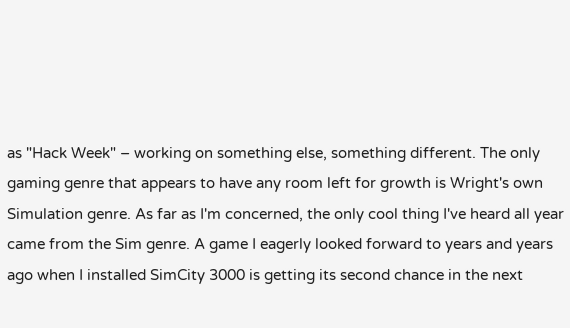as "Hack Week" – working on something else, something different. The only gaming genre that appears to have any room left for growth is Wright's own Simulation genre. As far as I'm concerned, the only cool thing I've heard all year came from the Sim genre. A game I eagerly looked forward to years and years ago when I installed SimCity 3000 is getting its second chance in the next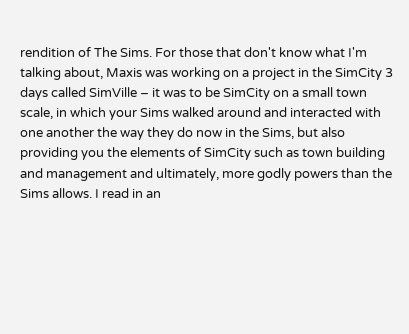rendition of The Sims. For those that don't know what I'm talking about, Maxis was working on a project in the SimCity 3 days called SimVille – it was to be SimCity on a small town scale, in which your Sims walked around and interacted with one another the way they do now in the Sims, but also providing you the elements of SimCity such as town building and management and ultimately, more godly powers than the Sims allows. I read in an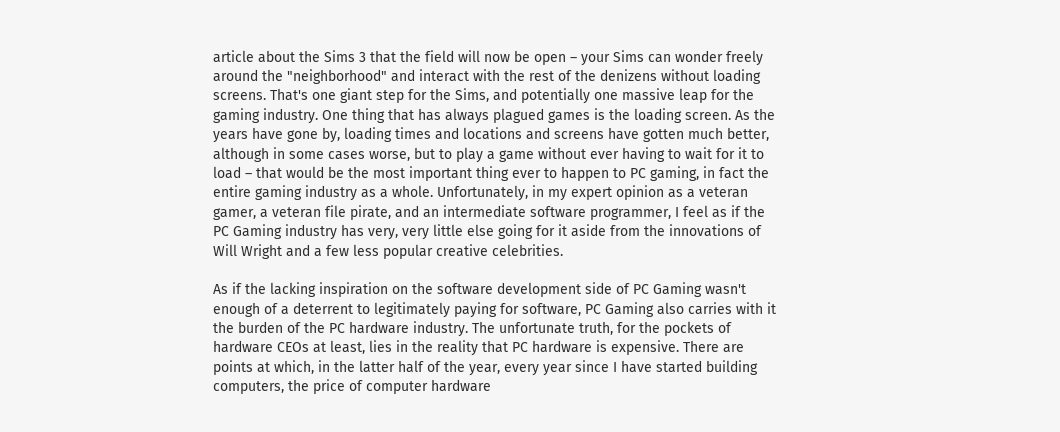article about the Sims 3 that the field will now be open – your Sims can wonder freely around the "neighborhood" and interact with the rest of the denizens without loading screens. That's one giant step for the Sims, and potentially one massive leap for the gaming industry. One thing that has always plagued games is the loading screen. As the years have gone by, loading times and locations and screens have gotten much better, although in some cases worse, but to play a game without ever having to wait for it to load – that would be the most important thing ever to happen to PC gaming, in fact the entire gaming industry as a whole. Unfortunately, in my expert opinion as a veteran gamer, a veteran file pirate, and an intermediate software programmer, I feel as if the PC Gaming industry has very, very little else going for it aside from the innovations of Will Wright and a few less popular creative celebrities.

As if the lacking inspiration on the software development side of PC Gaming wasn't enough of a deterrent to legitimately paying for software, PC Gaming also carries with it the burden of the PC hardware industry. The unfortunate truth, for the pockets of hardware CEOs at least, lies in the reality that PC hardware is expensive. There are points at which, in the latter half of the year, every year since I have started building computers, the price of computer hardware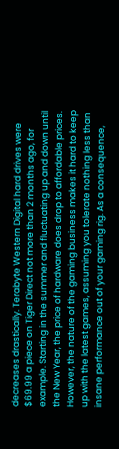decreases drastically. Terabyte Western Digital hard drives were $69.99 a piece on Tiger Direct not more than 2 months ago, for example. Starting in the summer and fluctuating up and down until the New Year, the price of hardware does drop to affordable prices. However, the nature of the gaming business makes it hard to keep up with the latest games, assuming you tolerate nothing less than insane performance out of your gaming rig. As a consequence,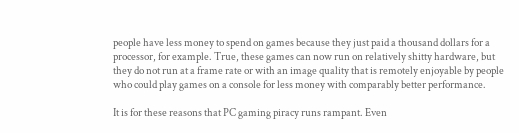people have less money to spend on games because they just paid a thousand dollars for a processor, for example. True, these games can now run on relatively shitty hardware, but they do not run at a frame rate or with an image quality that is remotely enjoyable by people who could play games on a console for less money with comparably better performance.

It is for these reasons that PC gaming piracy runs rampant. Even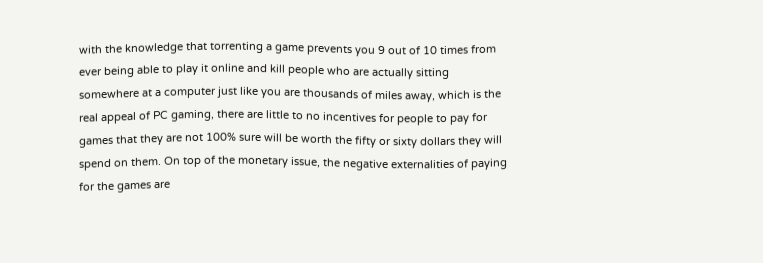with the knowledge that torrenting a game prevents you 9 out of 10 times from ever being able to play it online and kill people who are actually sitting somewhere at a computer just like you are thousands of miles away, which is the real appeal of PC gaming, there are little to no incentives for people to pay for games that they are not 100% sure will be worth the fifty or sixty dollars they will spend on them. On top of the monetary issue, the negative externalities of paying for the games are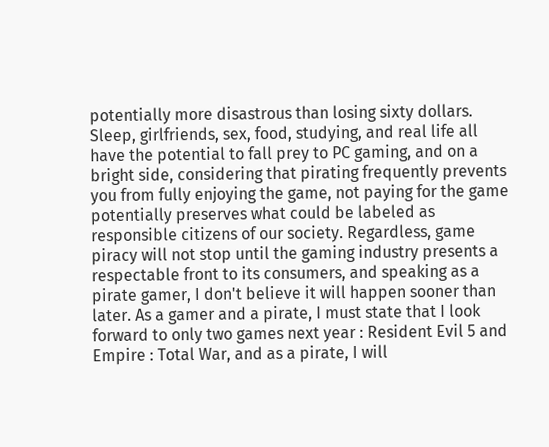potentially more disastrous than losing sixty dollars. Sleep, girlfriends, sex, food, studying, and real life all have the potential to fall prey to PC gaming, and on a bright side, considering that pirating frequently prevents you from fully enjoying the game, not paying for the game potentially preserves what could be labeled as responsible citizens of our society. Regardless, game piracy will not stop until the gaming industry presents a respectable front to its consumers, and speaking as a pirate gamer, I don't believe it will happen sooner than later. As a gamer and a pirate, I must state that I look forward to only two games next year : Resident Evil 5 and Empire : Total War, and as a pirate, I will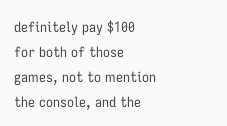definitely pay $100 for both of those games, not to mention the console, and the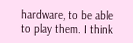hardware, to be able to play them. I think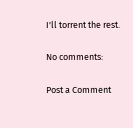I'll torrent the rest.

No comments:

Post a Comment